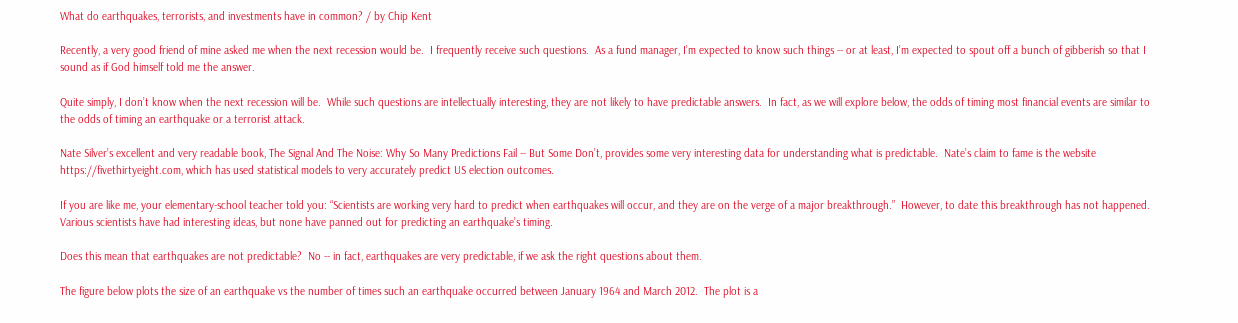What do earthquakes, terrorists, and investments have in common? / by Chip Kent

Recently, a very good friend of mine asked me when the next recession would be.  I frequently receive such questions.  As a fund manager, I’m expected to know such things -- or at least, I’m expected to spout off a bunch of gibberish so that I sound as if God himself told me the answer.

Quite simply, I don’t know when the next recession will be.  While such questions are intellectually interesting, they are not likely to have predictable answers.  In fact, as we will explore below, the odds of timing most financial events are similar to the odds of timing an earthquake or a terrorist attack.

Nate Silver’s excellent and very readable book, The Signal And The Noise: Why So Many Predictions Fail -- But Some Don’t, provides some very interesting data for understanding what is predictable.  Nate’s claim to fame is the website https://fivethirtyeight.com, which has used statistical models to very accurately predict US election outcomes.

If you are like me, your elementary-school teacher told you: “Scientists are working very hard to predict when earthquakes will occur, and they are on the verge of a major breakthrough.”  However, to date this breakthrough has not happened.  Various scientists have had interesting ideas, but none have panned out for predicting an earthquake’s timing.

Does this mean that earthquakes are not predictable?  No -- in fact, earthquakes are very predictable, if we ask the right questions about them.

The figure below plots the size of an earthquake vs the number of times such an earthquake occurred between January 1964 and March 2012.  The plot is a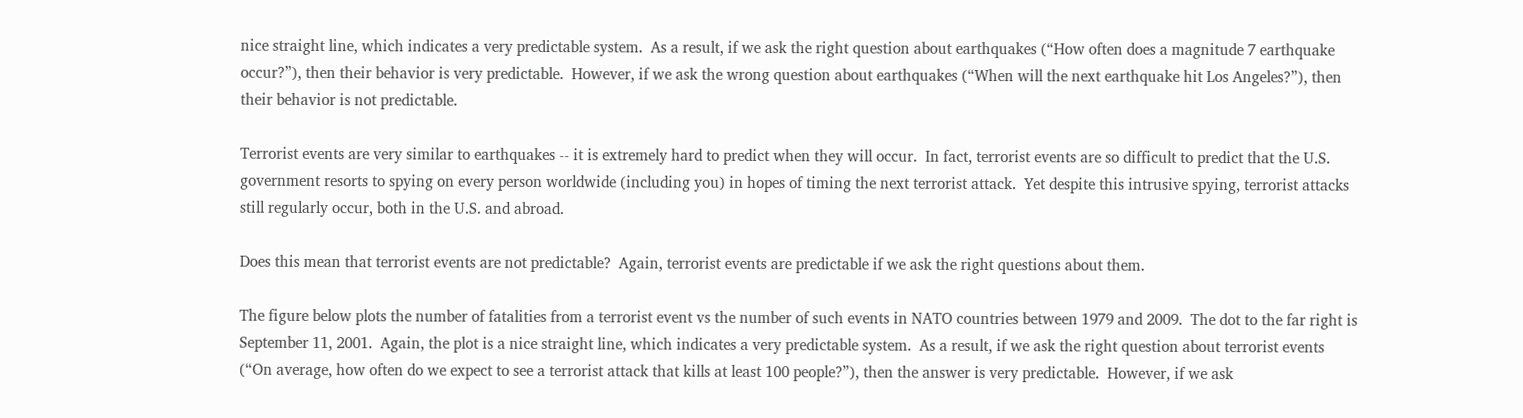nice straight line, which indicates a very predictable system.  As a result, if we ask the right question about earthquakes (“How often does a magnitude 7 earthquake occur?”), then their behavior is very predictable.  However, if we ask the wrong question about earthquakes (“When will the next earthquake hit Los Angeles?”), then their behavior is not predictable.

Terrorist events are very similar to earthquakes -- it is extremely hard to predict when they will occur.  In fact, terrorist events are so difficult to predict that the U.S. government resorts to spying on every person worldwide (including you) in hopes of timing the next terrorist attack.  Yet despite this intrusive spying, terrorist attacks still regularly occur, both in the U.S. and abroad.

Does this mean that terrorist events are not predictable?  Again, terrorist events are predictable if we ask the right questions about them.

The figure below plots the number of fatalities from a terrorist event vs the number of such events in NATO countries between 1979 and 2009.  The dot to the far right is September 11, 2001.  Again, the plot is a nice straight line, which indicates a very predictable system.  As a result, if we ask the right question about terrorist events (“On average, how often do we expect to see a terrorist attack that kills at least 100 people?”), then the answer is very predictable.  However, if we ask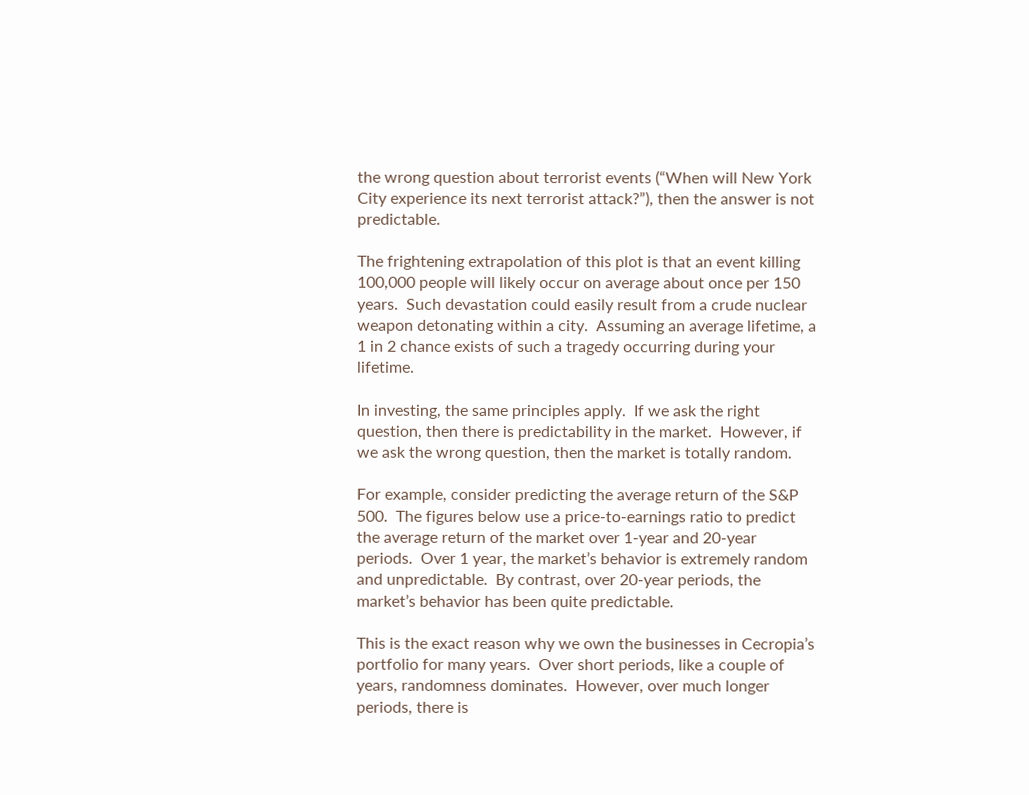the wrong question about terrorist events (“When will New York City experience its next terrorist attack?”), then the answer is not predictable.

The frightening extrapolation of this plot is that an event killing 100,000 people will likely occur on average about once per 150 years.  Such devastation could easily result from a crude nuclear weapon detonating within a city.  Assuming an average lifetime, a 1 in 2 chance exists of such a tragedy occurring during your lifetime.

In investing, the same principles apply.  If we ask the right question, then there is predictability in the market.  However, if we ask the wrong question, then the market is totally random.

For example, consider predicting the average return of the S&P 500.  The figures below use a price-to-earnings ratio to predict the average return of the market over 1-year and 20-year periods.  Over 1 year, the market’s behavior is extremely random and unpredictable.  By contrast, over 20-year periods, the market’s behavior has been quite predictable.

This is the exact reason why we own the businesses in Cecropia’s portfolio for many years.  Over short periods, like a couple of years, randomness dominates.  However, over much longer periods, there is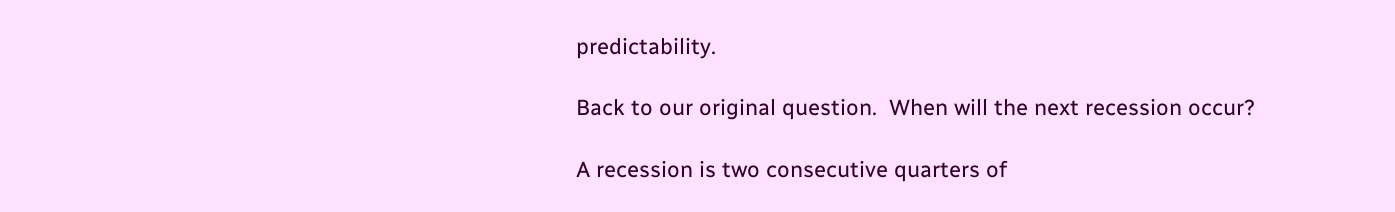predictability.

Back to our original question.  When will the next recession occur?

A recession is two consecutive quarters of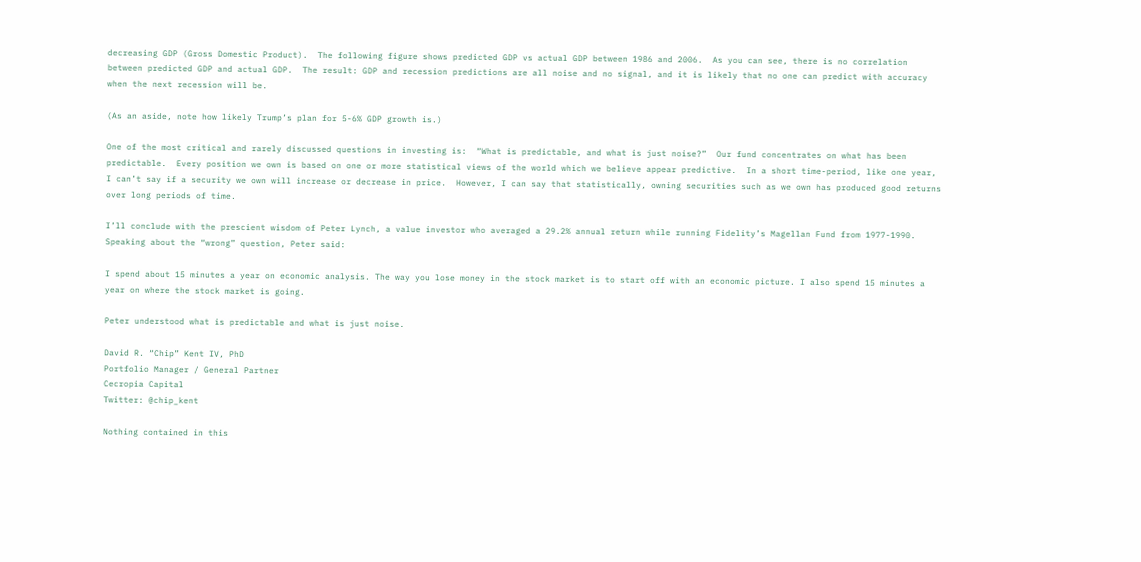decreasing GDP (Gross Domestic Product).  The following figure shows predicted GDP vs actual GDP between 1986 and 2006.  As you can see, there is no correlation between predicted GDP and actual GDP.  The result: GDP and recession predictions are all noise and no signal, and it is likely that no one can predict with accuracy when the next recession will be.

(As an aside, note how likely Trump’s plan for 5-6% GDP growth is.)

One of the most critical and rarely discussed questions in investing is:  “What is predictable, and what is just noise?”  Our fund concentrates on what has been predictable.  Every position we own is based on one or more statistical views of the world which we believe appear predictive.  In a short time-period, like one year, I can’t say if a security we own will increase or decrease in price.  However, I can say that statistically, owning securities such as we own has produced good returns over long periods of time.

I’ll conclude with the prescient wisdom of Peter Lynch, a value investor who averaged a 29.2% annual return while running Fidelity’s Magellan Fund from 1977-1990.  Speaking about the “wrong” question, Peter said:

I spend about 15 minutes a year on economic analysis. The way you lose money in the stock market is to start off with an economic picture. I also spend 15 minutes a year on where the stock market is going.

Peter understood what is predictable and what is just noise.

David R. “Chip” Kent IV, PhD
Portfolio Manager / General Partner
Cecropia Capital
Twitter: @chip_kent

Nothing contained in this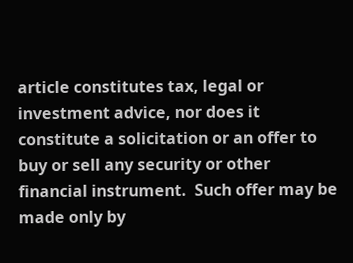article constitutes tax, legal or investment advice, nor does it constitute a solicitation or an offer to buy or sell any security or other financial instrument.  Such offer may be made only by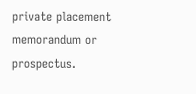private placement memorandum or prospectus.